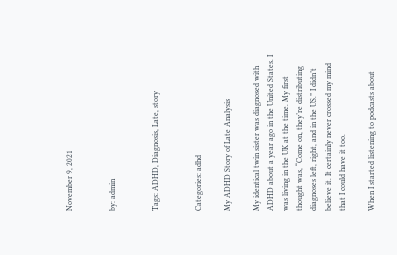November 9, 2021


by: admin


Tags: ADHD, Diagnosis, Late, story


Categories: adhd

My ADHD Story of Late Analysis

My identical twin sister was diagnosed with ADHD about a year ago in the United States. I was living in the UK at the time. My first thought was, “Come on, they’re distributing diagnoses left, right, and in the US.” I didn’t believe it. It certainly never crossed my mind that I could have it too.

When I started listening to podcasts about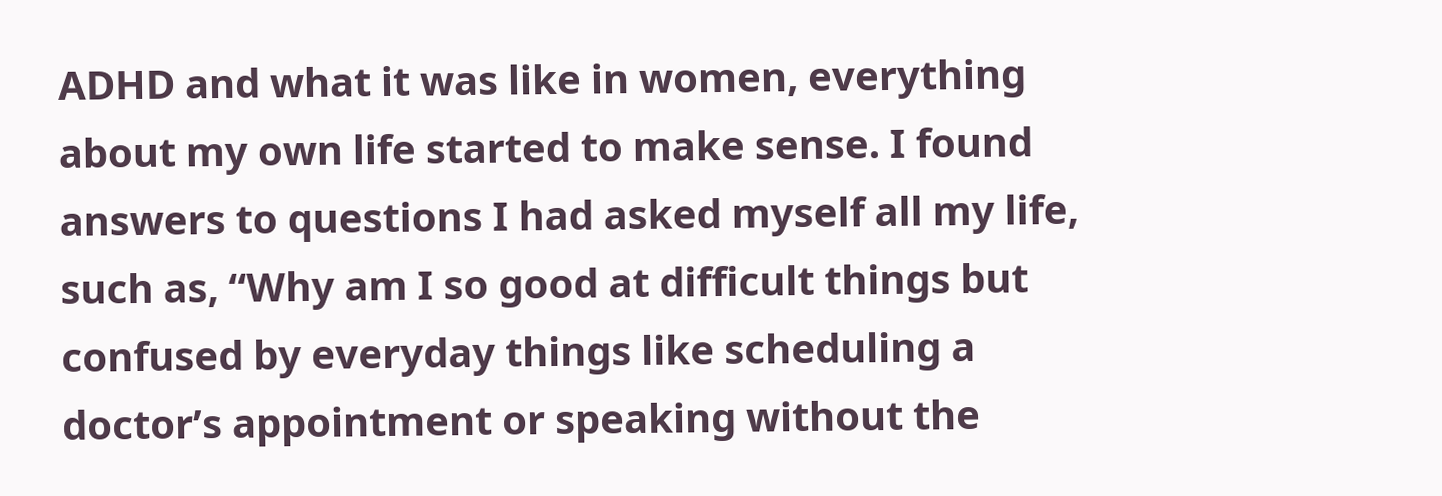ADHD and what it was like in women, everything about my own life started to make sense. I found answers to questions I had asked myself all my life, such as, “Why am I so good at difficult things but confused by everyday things like scheduling a doctor’s appointment or speaking without the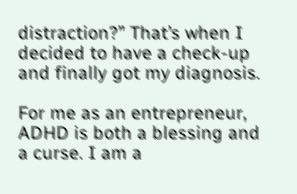distraction?” That’s when I decided to have a check-up and finally got my diagnosis.

For me as an entrepreneur, ADHD is both a blessing and a curse. I am a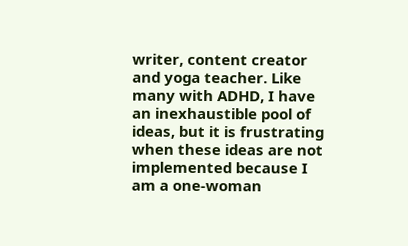writer, content creator and yoga teacher. Like many with ADHD, I have an inexhaustible pool of ideas, but it is frustrating when these ideas are not implemented because I am a one-woman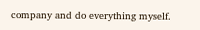company and do everything myself.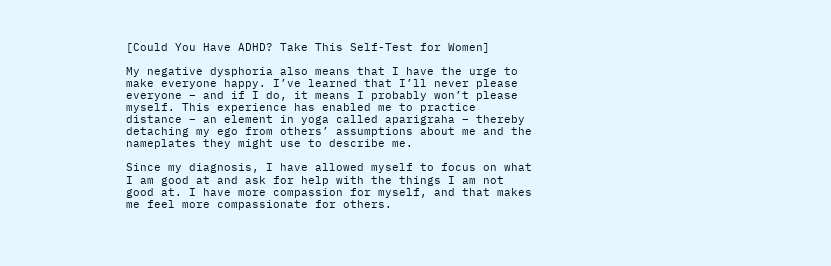[Could You Have ADHD? Take This Self-Test for Women]

My negative dysphoria also means that I have the urge to make everyone happy. I’ve learned that I’ll never please everyone – and if I do, it means I probably won’t please myself. This experience has enabled me to practice distance – an element in yoga called aparigraha – thereby detaching my ego from others’ assumptions about me and the nameplates they might use to describe me.

Since my diagnosis, I have allowed myself to focus on what I am good at and ask for help with the things I am not good at. I have more compassion for myself, and that makes me feel more compassionate for others.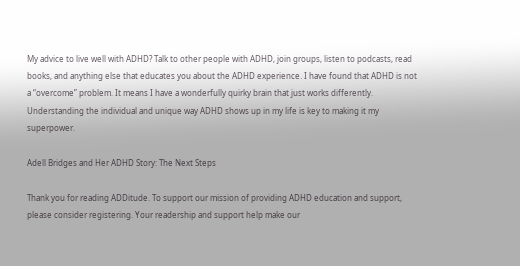My advice to live well with ADHD? Talk to other people with ADHD, join groups, listen to podcasts, read books, and anything else that educates you about the ADHD experience. I have found that ADHD is not a “overcome” problem. It means I have a wonderfully quirky brain that just works differently. Understanding the individual and unique way ADHD shows up in my life is key to making it my superpower.

Adell Bridges and Her ADHD Story: The Next Steps

Thank you for reading ADDitude. To support our mission of providing ADHD education and support, please consider registering. Your readership and support help make our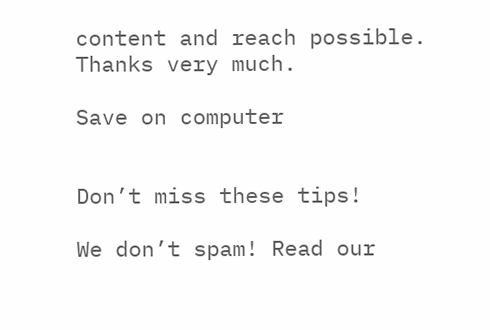content and reach possible. Thanks very much.

Save on computer


Don’t miss these tips!

We don’t spam! Read our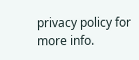privacy policy for more info.